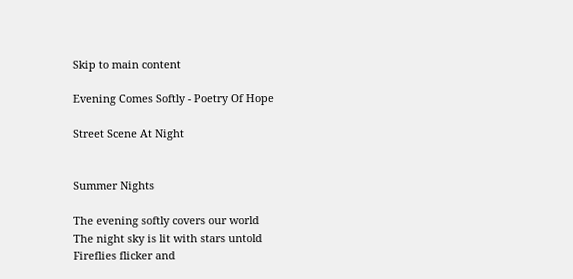Skip to main content

Evening Comes Softly - Poetry Of Hope

Street Scene At Night


Summer Nights

The evening softly covers our world
The night sky is lit with stars untold
Fireflies flicker and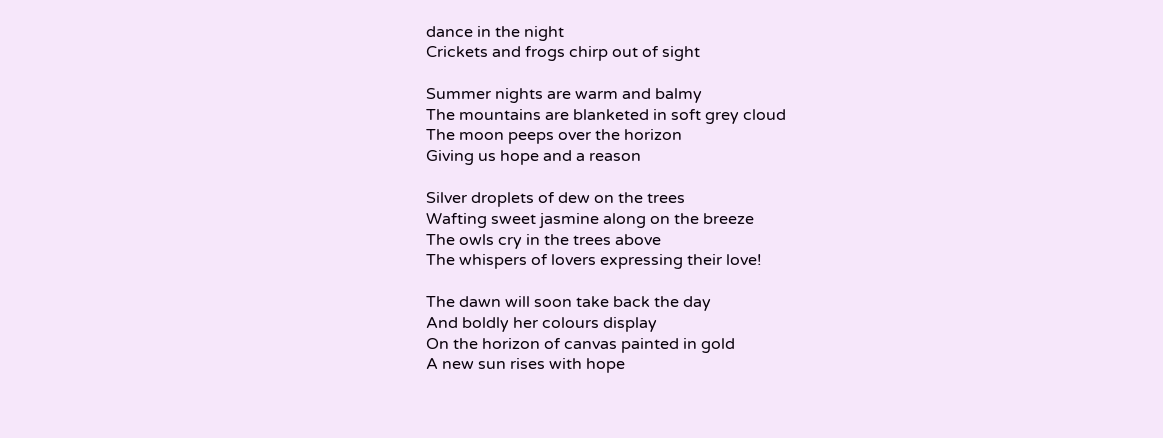dance in the night
Crickets and frogs chirp out of sight

Summer nights are warm and balmy
The mountains are blanketed in soft grey cloud
The moon peeps over the horizon
Giving us hope and a reason

Silver droplets of dew on the trees
Wafting sweet jasmine along on the breeze
The owls cry in the trees above
The whispers of lovers expressing their love!

The dawn will soon take back the day
And boldly her colours display
On the horizon of canvas painted in gold
A new sun rises with hope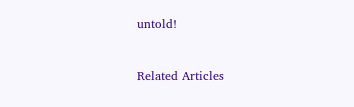untold!



Related Articles